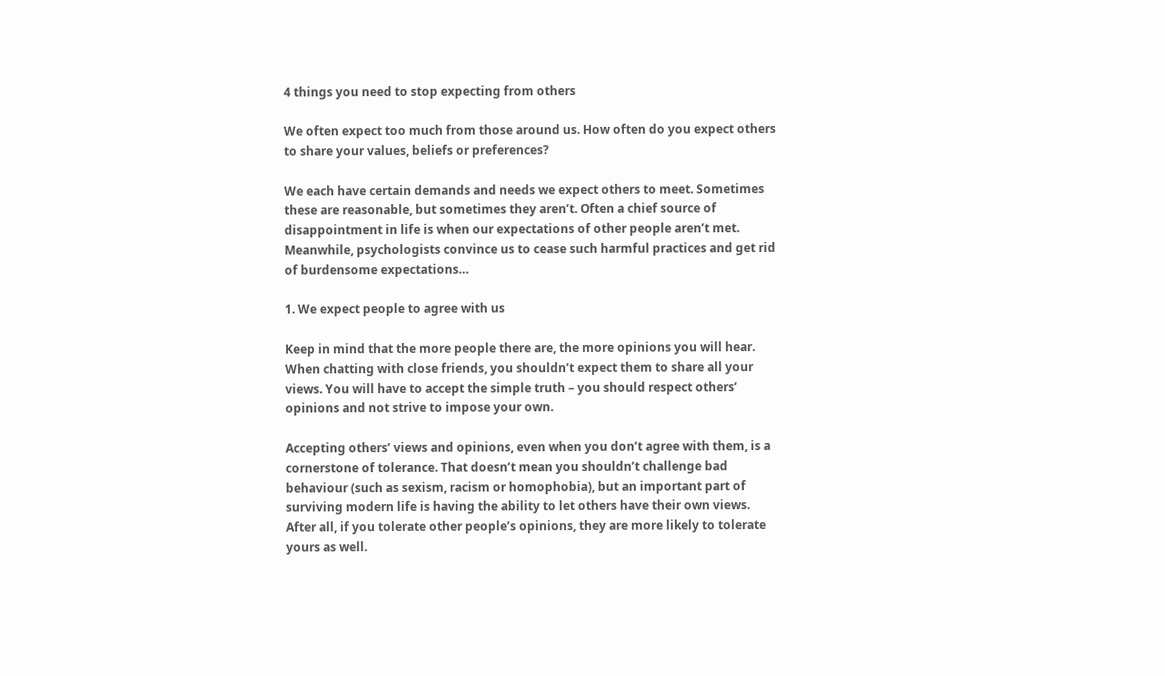4 things you need to stop expecting from others

We often expect too much from those around us. How often do you expect others to share your values, beliefs or preferences?

We each have certain demands and needs we expect others to meet. Sometimes these are reasonable, but sometimes they aren’t. Often a chief source of disappointment in life is when our expectations of other people aren’t met. Meanwhile, psychologists convince us to cease such harmful practices and get rid of burdensome expectations…

1. We expect people to agree with us

Keep in mind that the more people there are, the more opinions you will hear. When chatting with close friends, you shouldn’t expect them to share all your views. You will have to accept the simple truth – you should respect others’ opinions and not strive to impose your own.

Accepting others’ views and opinions, even when you don’t agree with them, is a cornerstone of tolerance. That doesn’t mean you shouldn’t challenge bad behaviour (such as sexism, racism or homophobia), but an important part of surviving modern life is having the ability to let others have their own views. After all, if you tolerate other people’s opinions, they are more likely to tolerate yours as well.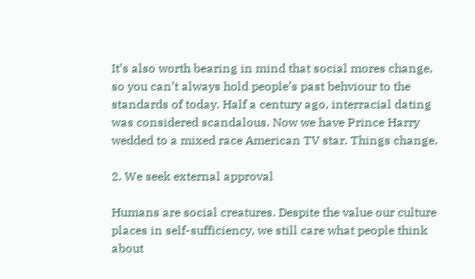It’s also worth bearing in mind that social mores change, so you can’t always hold people’s past behviour to the standards of today. Half a century ago, interracial dating was considered scandalous. Now we have Prince Harry wedded to a mixed race American TV star. Things change.

2. We seek external approval

Humans are social creatures. Despite the value our culture places in self-sufficiency, we still care what people think about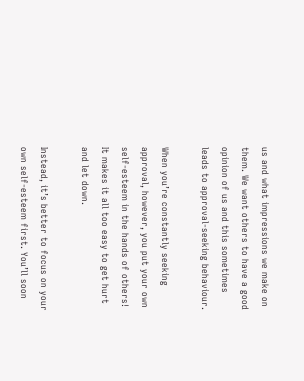us and what impressions we make on them. We want others to have a good opinion of us and this sometimes leads to approval-seeking behaviour.

When you’re constantly seeking approval, however, you put your own self-esteem in the hands of others! It makes it all too easy to get hurt and let down.

Instead, it’s better to focus on your own self-esteem first. You’ll soon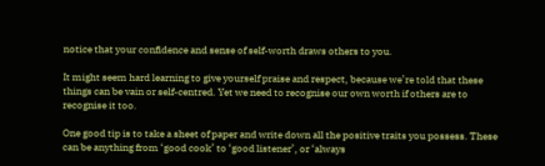notice that your confidence and sense of self-worth draws others to you.

It might seem hard learning to give yourself praise and respect, because we’re told that these things can be vain or self-centred. Yet we need to recognise our own worth if others are to recognise it too.

One good tip is to take a sheet of paper and write down all the positive traits you possess. These can be anything from ‘good cook’ to ‘good listener’, or ‘always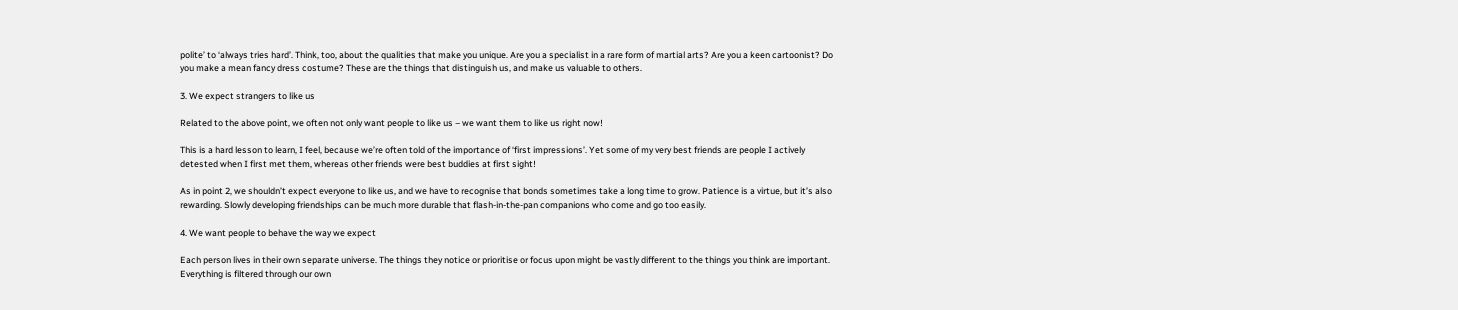polite’ to ‘always tries hard’. Think, too, about the qualities that make you unique. Are you a specialist in a rare form of martial arts? Are you a keen cartoonist? Do you make a mean fancy dress costume? These are the things that distinguish us, and make us valuable to others.

3. We expect strangers to like us

Related to the above point, we often not only want people to like us – we want them to like us right now!

This is a hard lesson to learn, I feel, because we’re often told of the importance of ‘first impressions’. Yet some of my very best friends are people I actively detested when I first met them, whereas other friends were best buddies at first sight!

As in point 2, we shouldn’t expect everyone to like us, and we have to recognise that bonds sometimes take a long time to grow. Patience is a virtue, but it’s also rewarding. Slowly developing friendships can be much more durable that flash-in-the-pan companions who come and go too easily.

4. We want people to behave the way we expect

Each person lives in their own separate universe. The things they notice or prioritise or focus upon might be vastly different to the things you think are important. Everything is filtered through our own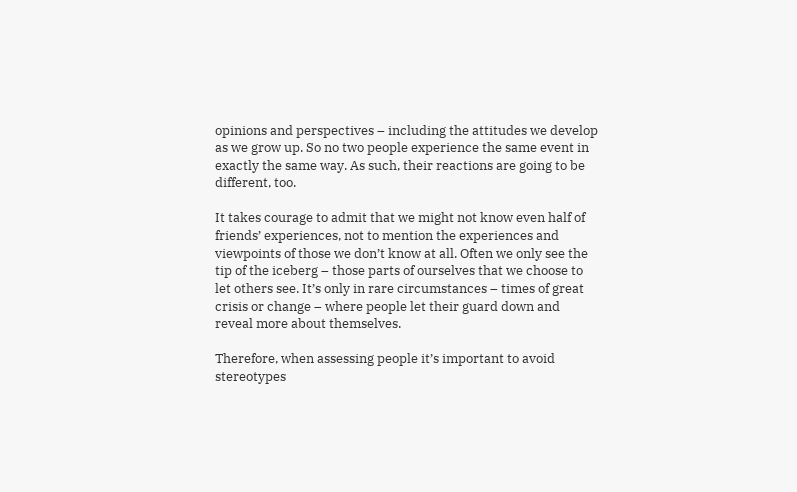opinions and perspectives – including the attitudes we develop as we grow up. So no two people experience the same event in exactly the same way. As such, their reactions are going to be different, too.

It takes courage to admit that we might not know even half of friends’ experiences, not to mention the experiences and viewpoints of those we don’t know at all. Often we only see the tip of the iceberg – those parts of ourselves that we choose to let others see. It’s only in rare circumstances – times of great crisis or change – where people let their guard down and reveal more about themselves.

Therefore, when assessing people it’s important to avoid stereotypes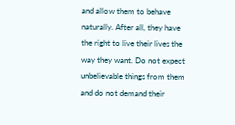and allow them to behave naturally. After all, they have the right to live their lives the way they want. Do not expect unbelievable things from them and do not demand their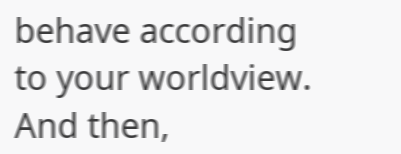behave according to your worldview. And then,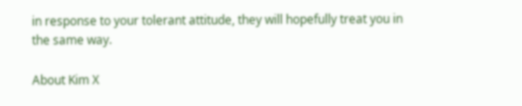in response to your tolerant attitude, they will hopefully treat you in the same way.

About Kim X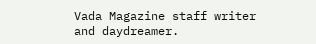Vada Magazine staff writer and daydreamer.